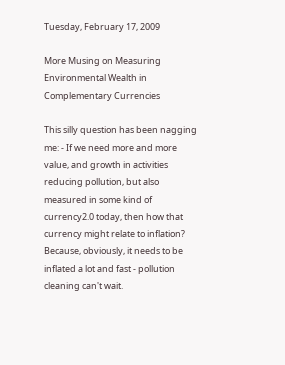Tuesday, February 17, 2009

More Musing on Measuring Environmental Wealth in Complementary Currencies

This silly question has been nagging me: - If we need more and more value, and growth in activities reducing pollution, but also measured in some kind of currency2.0 today, then how that currency might relate to inflation? Because, obviously, it needs to be inflated a lot and fast - pollution cleaning can't wait.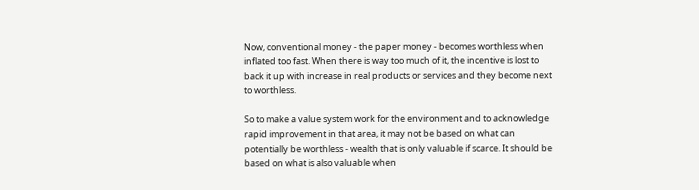Now, conventional money - the paper money - becomes worthless when inflated too fast. When there is way too much of it, the incentive is lost to back it up with increase in real products or services and they become next to worthless.

So to make a value system work for the environment and to acknowledge rapid improvement in that area, it may not be based on what can potentially be worthless - wealth that is only valuable if scarce. It should be based on what is also valuable when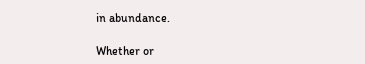in abundance.

Whether or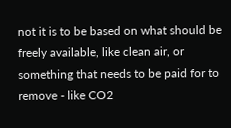not it is to be based on what should be freely available, like clean air, or something that needs to be paid for to remove - like CO2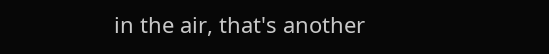in the air, that's another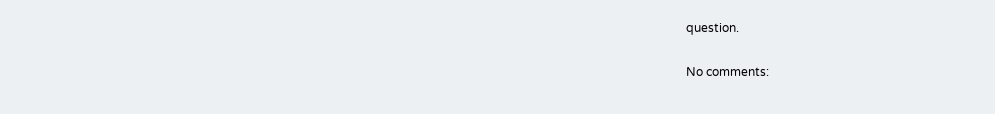question.

No comments: